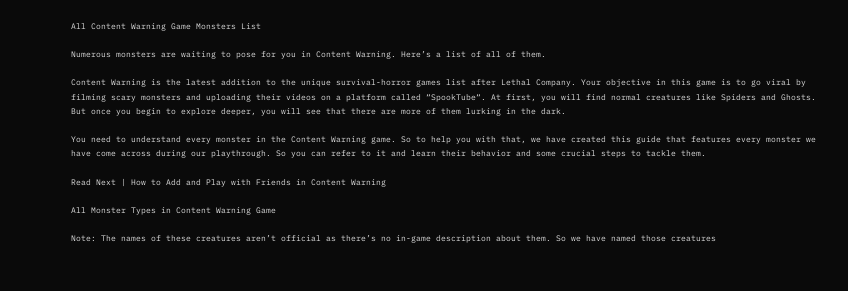All Content Warning Game Monsters List

Numerous monsters are waiting to pose for you in Content Warning. Here’s a list of all of them.

Content Warning is the latest addition to the unique survival-horror games list after Lethal Company. Your objective in this game is to go viral by filming scary monsters and uploading their videos on a platform called “SpookTube“. At first, you will find normal creatures like Spiders and Ghosts. But once you begin to explore deeper, you will see that there are more of them lurking in the dark.

You need to understand every monster in the Content Warning game. So to help you with that, we have created this guide that features every monster we have come across during our playthrough. So you can refer to it and learn their behavior and some crucial steps to tackle them.

Read Next | How to Add and Play with Friends in Content Warning

All Monster Types in Content Warning Game

Note: The names of these creatures aren’t official as there’s no in-game description about them. So we have named those creatures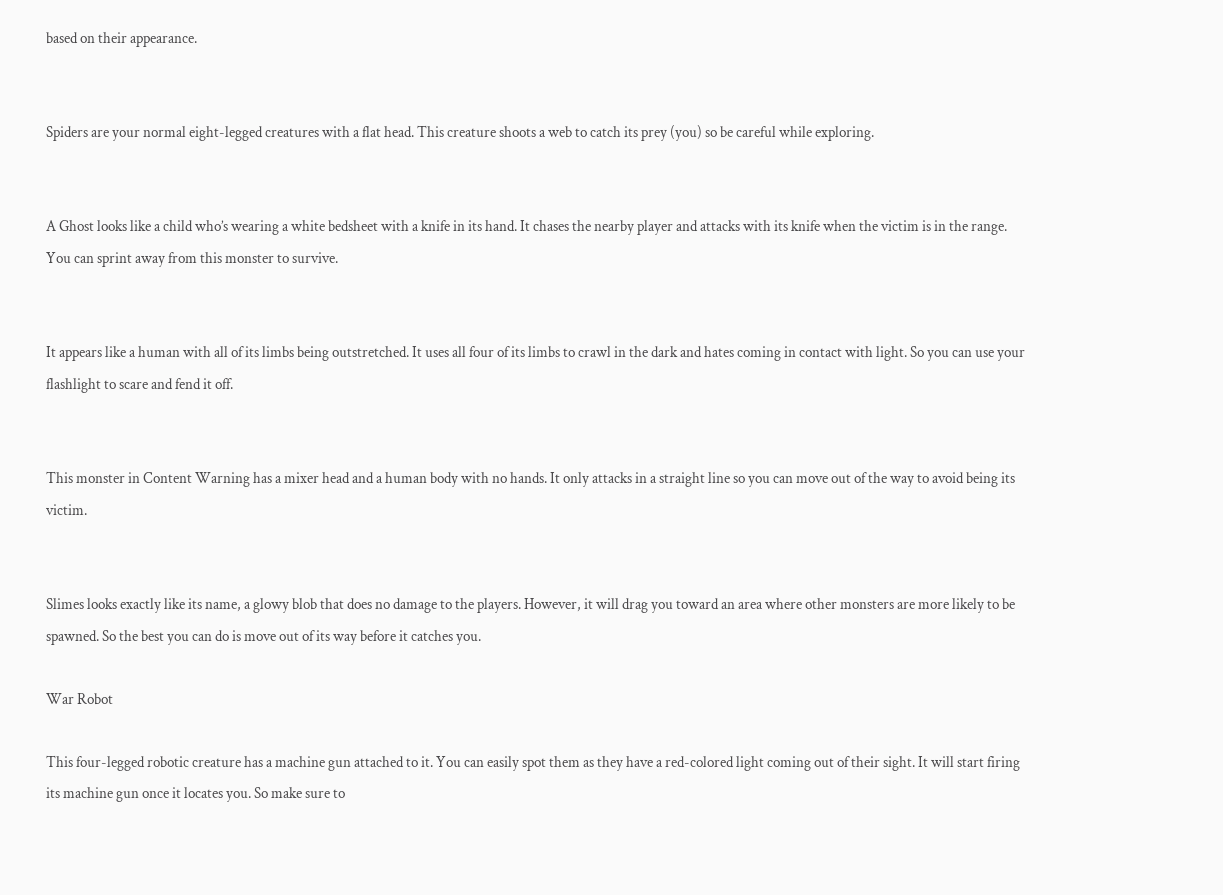based on their appearance.


Spiders are your normal eight-legged creatures with a flat head. This creature shoots a web to catch its prey (you) so be careful while exploring.


A Ghost looks like a child who’s wearing a white bedsheet with a knife in its hand. It chases the nearby player and attacks with its knife when the victim is in the range. You can sprint away from this monster to survive.


It appears like a human with all of its limbs being outstretched. It uses all four of its limbs to crawl in the dark and hates coming in contact with light. So you can use your flashlight to scare and fend it off.


This monster in Content Warning has a mixer head and a human body with no hands. It only attacks in a straight line so you can move out of the way to avoid being its victim.


Slimes looks exactly like its name, a glowy blob that does no damage to the players. However, it will drag you toward an area where other monsters are more likely to be spawned. So the best you can do is move out of its way before it catches you.

War Robot

This four-legged robotic creature has a machine gun attached to it. You can easily spot them as they have a red-colored light coming out of their sight. It will start firing its machine gun once it locates you. So make sure to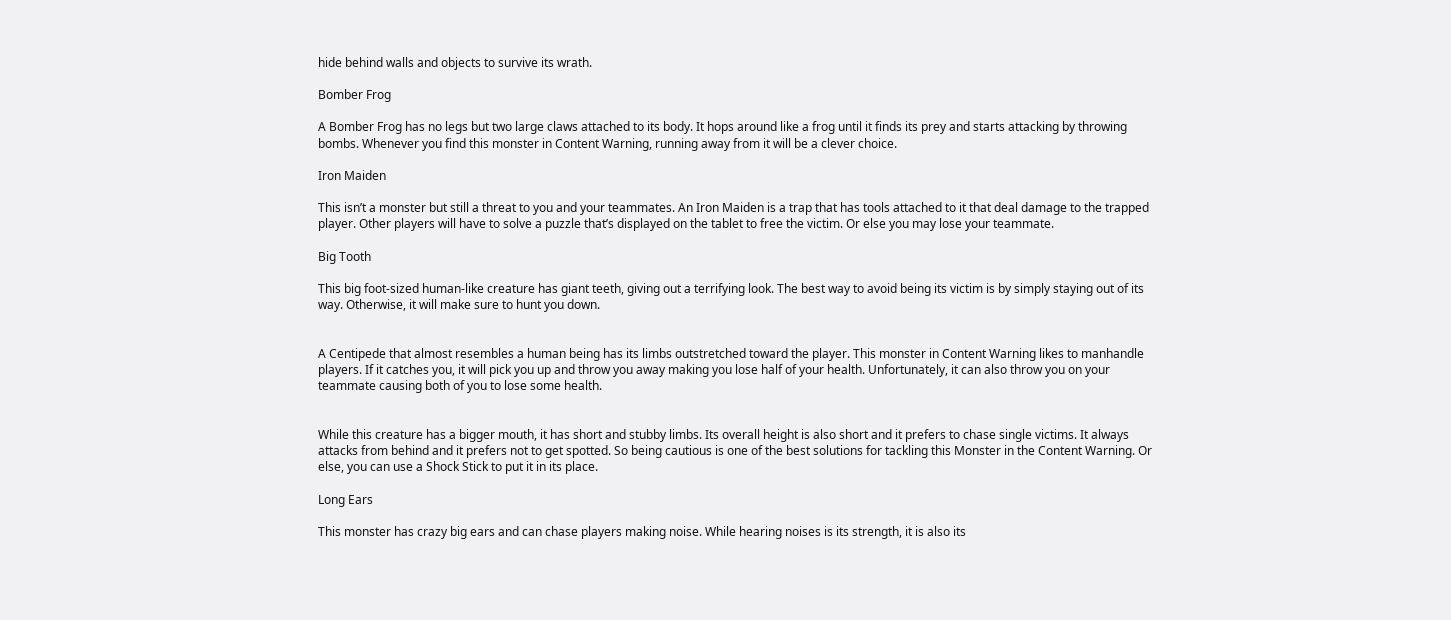hide behind walls and objects to survive its wrath.

Bomber Frog

A Bomber Frog has no legs but two large claws attached to its body. It hops around like a frog until it finds its prey and starts attacking by throwing bombs. Whenever you find this monster in Content Warning, running away from it will be a clever choice.

Iron Maiden

This isn’t a monster but still a threat to you and your teammates. An Iron Maiden is a trap that has tools attached to it that deal damage to the trapped player. Other players will have to solve a puzzle that’s displayed on the tablet to free the victim. Or else you may lose your teammate.

Big Tooth

This big foot-sized human-like creature has giant teeth, giving out a terrifying look. The best way to avoid being its victim is by simply staying out of its way. Otherwise, it will make sure to hunt you down.


A Centipede that almost resembles a human being has its limbs outstretched toward the player. This monster in Content Warning likes to manhandle players. If it catches you, it will pick you up and throw you away making you lose half of your health. Unfortunately, it can also throw you on your teammate causing both of you to lose some health.


While this creature has a bigger mouth, it has short and stubby limbs. Its overall height is also short and it prefers to chase single victims. It always attacks from behind and it prefers not to get spotted. So being cautious is one of the best solutions for tackling this Monster in the Content Warning. Or else, you can use a Shock Stick to put it in its place.

Long Ears

This monster has crazy big ears and can chase players making noise. While hearing noises is its strength, it is also its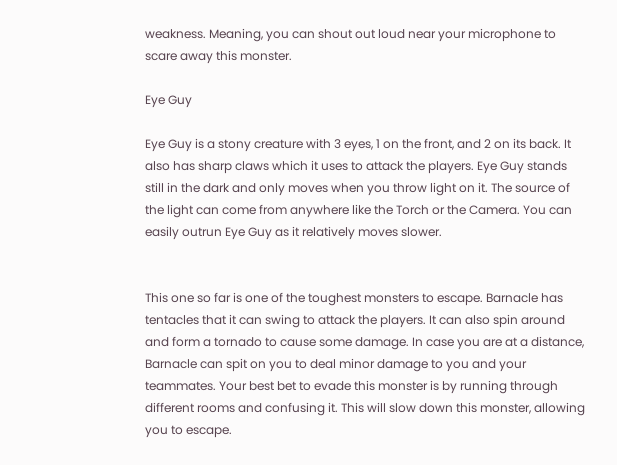weakness. Meaning, you can shout out loud near your microphone to scare away this monster.

Eye Guy

Eye Guy is a stony creature with 3 eyes, 1 on the front, and 2 on its back. It also has sharp claws which it uses to attack the players. Eye Guy stands still in the dark and only moves when you throw light on it. The source of the light can come from anywhere like the Torch or the Camera. You can easily outrun Eye Guy as it relatively moves slower.


This one so far is one of the toughest monsters to escape. Barnacle has tentacles that it can swing to attack the players. It can also spin around and form a tornado to cause some damage. In case you are at a distance, Barnacle can spit on you to deal minor damage to you and your teammates. Your best bet to evade this monster is by running through different rooms and confusing it. This will slow down this monster, allowing you to escape.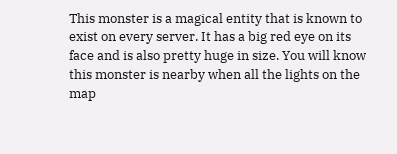This monster is a magical entity that is known to exist on every server. It has a big red eye on its face and is also pretty huge in size. You will know this monster is nearby when all the lights on the map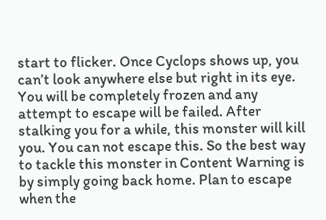start to flicker. Once Cyclops shows up, you can’t look anywhere else but right in its eye. You will be completely frozen and any attempt to escape will be failed. After stalking you for a while, this monster will kill you. You can not escape this. So the best way to tackle this monster in Content Warning is by simply going back home. Plan to escape when the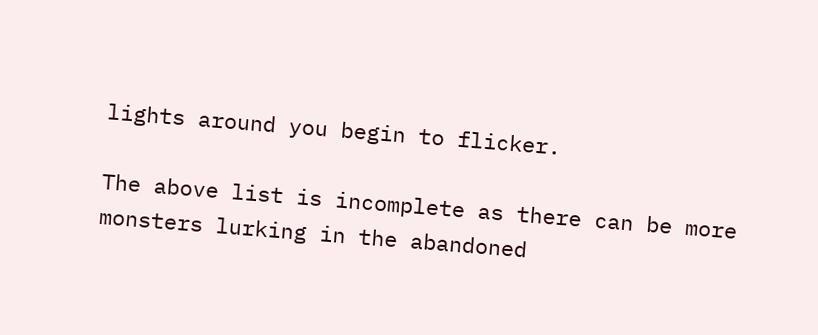lights around you begin to flicker.

The above list is incomplete as there can be more monsters lurking in the abandoned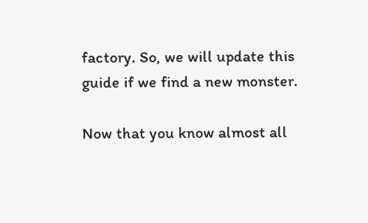factory. So, we will update this guide if we find a new monster.

Now that you know almost all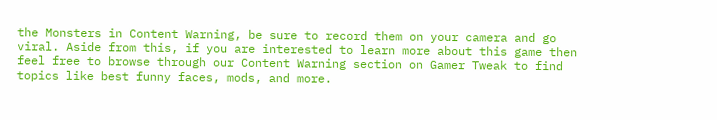the Monsters in Content Warning, be sure to record them on your camera and go viral. Aside from this, if you are interested to learn more about this game then feel free to browse through our Content Warning section on Gamer Tweak to find topics like best funny faces, mods, and more.